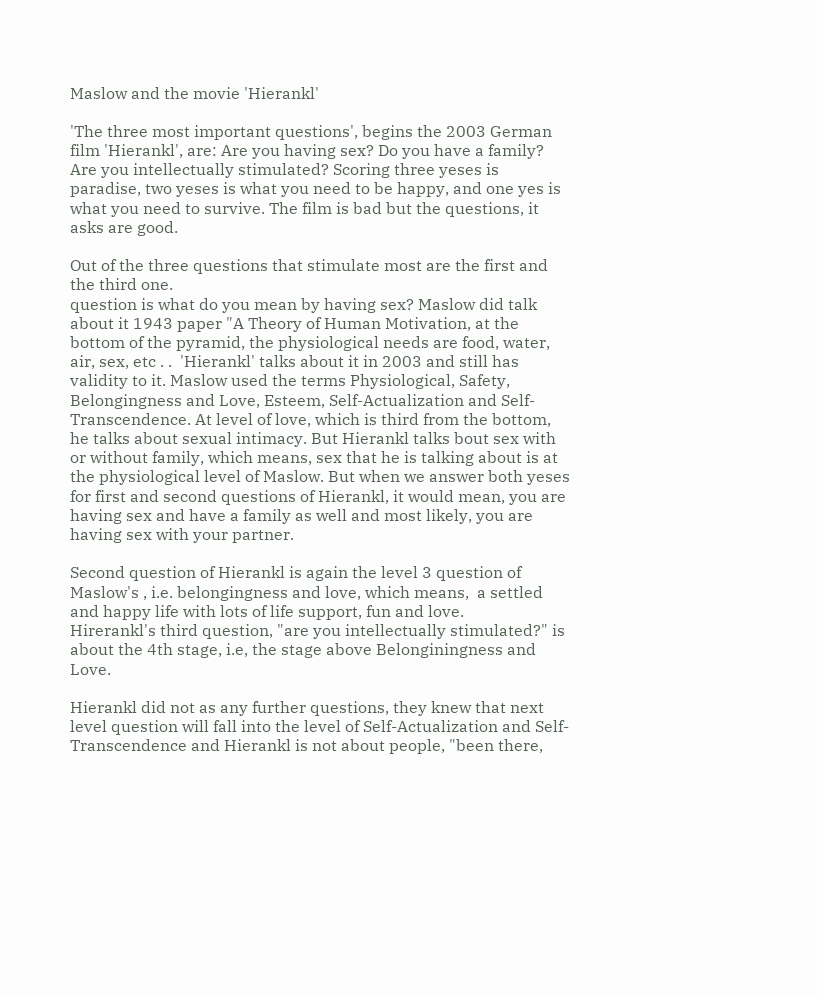Maslow and the movie 'Hierankl'

'The three most important questions', begins the 2003 German film 'Hierankl', are: Are you having sex? Do you have a family? Are you intellectually stimulated? Scoring three yeses is paradise, two yeses is what you need to be happy, and one yes is what you need to survive. The film is bad but the questions, it asks are good.

Out of the three questions that stimulate most are the first and the third one.
question is what do you mean by having sex? Maslow did talk about it 1943 paper "A Theory of Human Motivation, at the bottom of the pyramid, the physiological needs are food, water, air, sex, etc . .  'Hierankl' talks about it in 2003 and still has validity to it. Maslow used the terms Physiological, Safety, Belongingness and Love, Esteem, Self-Actualization and Self-Transcendence. At level of love, which is third from the bottom, he talks about sexual intimacy. But Hierankl talks bout sex with or without family, which means, sex that he is talking about is at the physiological level of Maslow. But when we answer both yeses for first and second questions of Hierankl, it would mean, you are having sex and have a family as well and most likely, you are having sex with your partner.

Second question of Hierankl is again the level 3 question of Maslow's , i.e. belongingness and love, which means,  a settled and happy life with lots of life support, fun and love.
Hirerankl's third question, "are you intellectually stimulated?" is about the 4th stage, i.e, the stage above Belonginingness and Love.

Hierankl did not as any further questions, they knew that next level question will fall into the level of Self-Actualization and Self-Transcendence and Hierankl is not about people, "been there,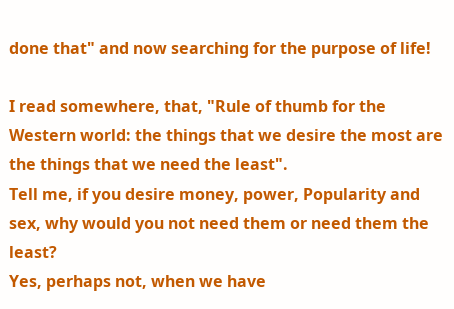done that" and now searching for the purpose of life!

I read somewhere, that, "Rule of thumb for the Western world: the things that we desire the most are the things that we need the least".
Tell me, if you desire money, power, Popularity and sex, why would you not need them or need them the least?
Yes, perhaps not, when we have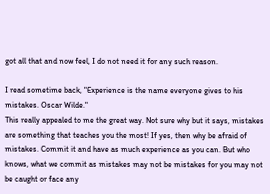got all that and now feel, I do not need it for any such reason.

I read sometime back, "Experience is the name everyone gives to his mistakes. Oscar Wilde."
This really appealed to me the great way. Not sure why but it says, mistakes are something that teaches you the most! If yes, then why be afraid of mistakes. Commit it and have as much experience as you can. But who knows, what we commit as mistakes may not be mistakes for you may not be caught or face any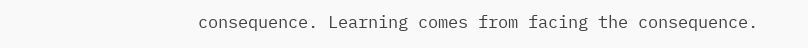consequence. Learning comes from facing the consequence.